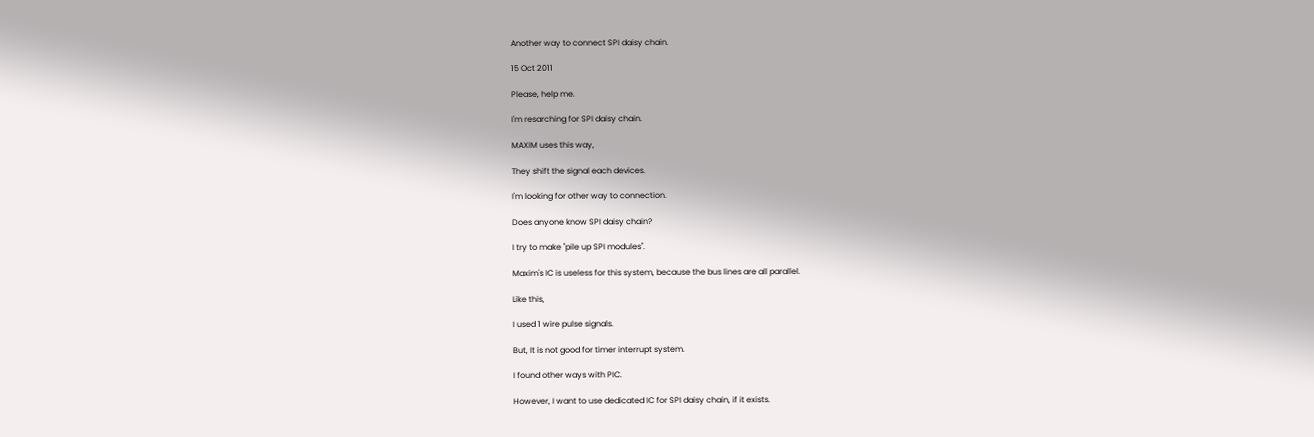Another way to connect SPI daisy chain.

15 Oct 2011

Please, help me.

I'm resarching for SPI daisy chain.

MAXIM uses this way,

They shift the signal each devices.

I'm looking for other way to connection.

Does anyone know SPI daisy chain?

I try to make "pile up SPI modules".

Maxim's IC is useless for this system, because the bus lines are all parallel.

Like this,

I used 1 wire pulse signals.

But, It is not good for timer interrupt system.

I found other ways with PIC.

However, I want to use dedicated IC for SPI daisy chain, if it exists.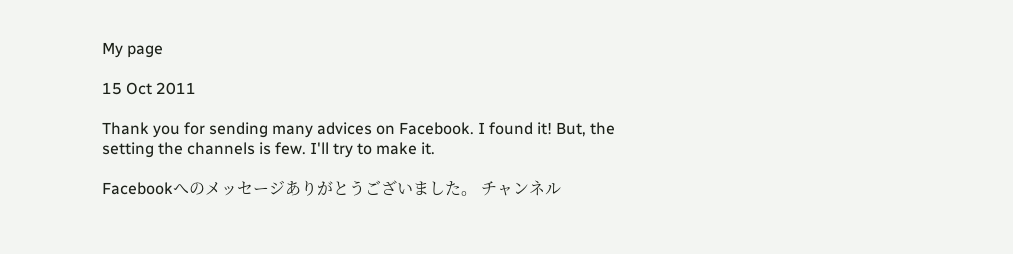My page

15 Oct 2011

Thank you for sending many advices on Facebook. I found it! But, the setting the channels is few. I'll try to make it.

Facebookへのメッセージありがとうございました。 チャンネル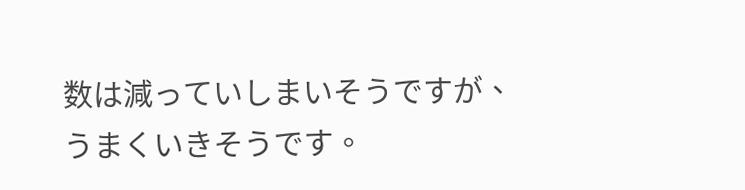数は減っていしまいそうですが、うまくいきそうです。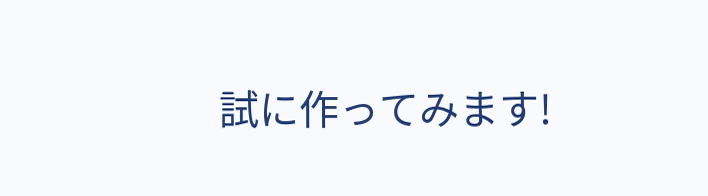試に作ってみます!